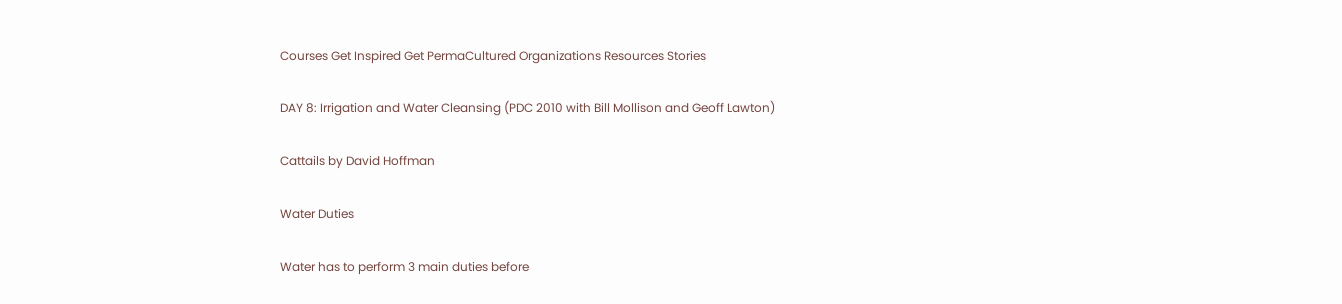Courses Get Inspired Get PermaCultured Organizations Resources Stories

DAY 8: Irrigation and Water Cleansing (PDC 2010 with Bill Mollison and Geoff Lawton)

Cattails by David Hoffman

Water Duties

Water has to perform 3 main duties before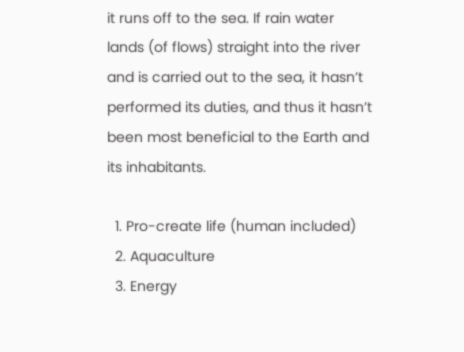it runs off to the sea. If rain water lands (of flows) straight into the river and is carried out to the sea, it hasn’t performed its duties, and thus it hasn’t been most beneficial to the Earth and its inhabitants.

  1. Pro-create life (human included)
  2. Aquaculture
  3. Energy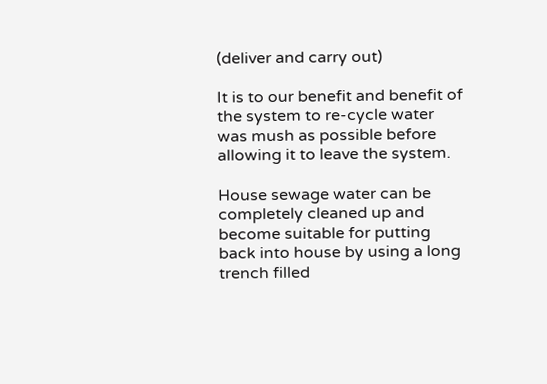(deliver and carry out)

It is to our benefit and benefit of the system to re-cycle water was mush as possible before allowing it to leave the system.

House sewage water can be completely cleaned up and become suitable for putting back into house by using a long trench filled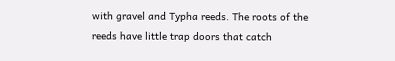with gravel and Typha reeds. The roots of the reeds have little trap doors that catch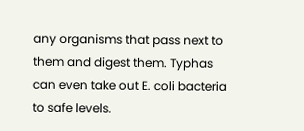any organisms that pass next to them and digest them. Typhas can even take out E. coli bacteria to safe levels.